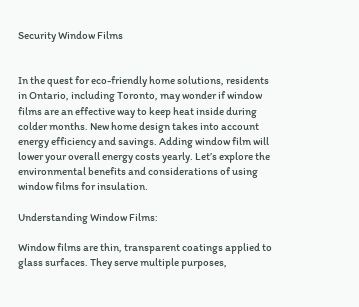Security Window Films


In the quest for eco-friendly home solutions, residents in Ontario, including Toronto, may wonder if window films are an effective way to keep heat inside during colder months. New home design takes into account energy efficiency and savings. Adding window film will lower your overall energy costs yearly. Let’s explore the environmental benefits and considerations of using window films for insulation.

Understanding Window Films:

Window films are thin, transparent coatings applied to glass surfaces. They serve multiple purposes,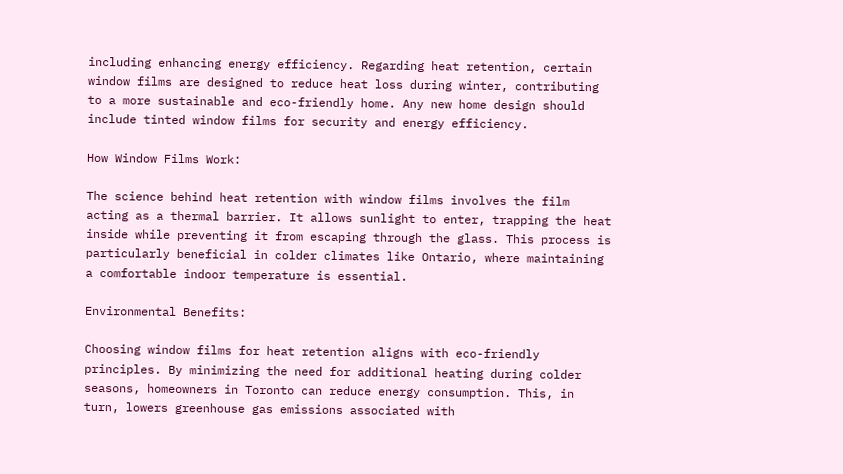including enhancing energy efficiency. Regarding heat retention, certain window films are designed to reduce heat loss during winter, contributing to a more sustainable and eco-friendly home. Any new home design should include tinted window films for security and energy efficiency.

How Window Films Work:

The science behind heat retention with window films involves the film acting as a thermal barrier. It allows sunlight to enter, trapping the heat inside while preventing it from escaping through the glass. This process is particularly beneficial in colder climates like Ontario, where maintaining a comfortable indoor temperature is essential.

Environmental Benefits:

Choosing window films for heat retention aligns with eco-friendly principles. By minimizing the need for additional heating during colder seasons, homeowners in Toronto can reduce energy consumption. This, in turn, lowers greenhouse gas emissions associated with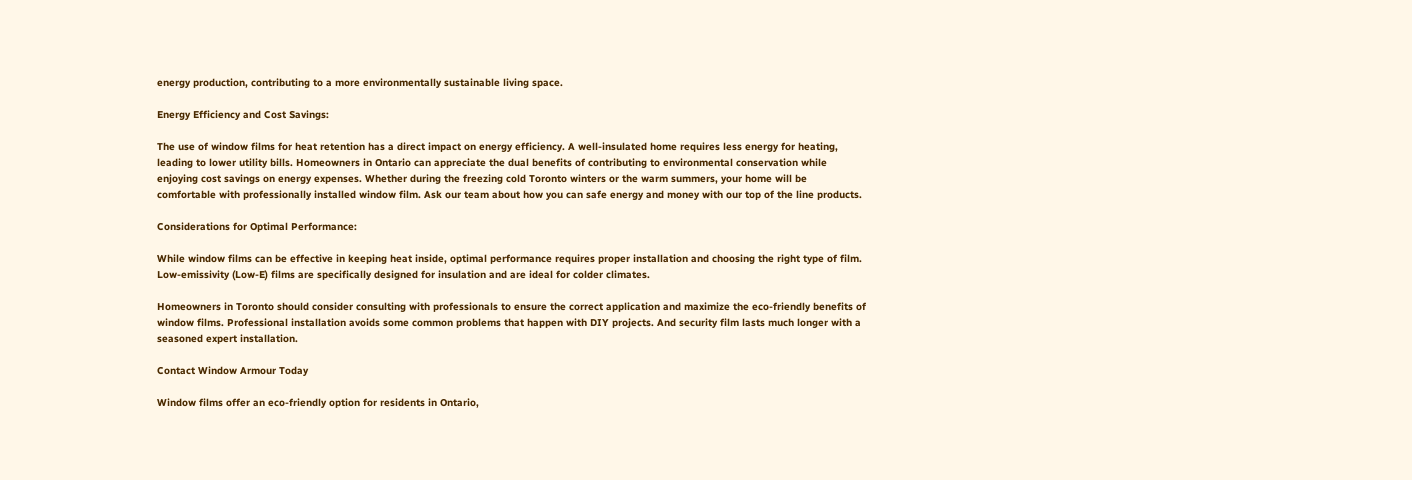energy production, contributing to a more environmentally sustainable living space.

Energy Efficiency and Cost Savings:

The use of window films for heat retention has a direct impact on energy efficiency. A well-insulated home requires less energy for heating, leading to lower utility bills. Homeowners in Ontario can appreciate the dual benefits of contributing to environmental conservation while enjoying cost savings on energy expenses. Whether during the freezing cold Toronto winters or the warm summers, your home will be comfortable with professionally installed window film. Ask our team about how you can safe energy and money with our top of the line products.

Considerations for Optimal Performance:

While window films can be effective in keeping heat inside, optimal performance requires proper installation and choosing the right type of film. Low-emissivity (Low-E) films are specifically designed for insulation and are ideal for colder climates.

Homeowners in Toronto should consider consulting with professionals to ensure the correct application and maximize the eco-friendly benefits of window films. Professional installation avoids some common problems that happen with DIY projects. And security film lasts much longer with a seasoned expert installation.

Contact Window Armour Today

Window films offer an eco-friendly option for residents in Ontario,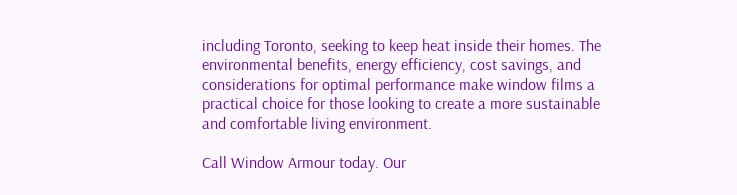including Toronto, seeking to keep heat inside their homes. The environmental benefits, energy efficiency, cost savings, and considerations for optimal performance make window films a practical choice for those looking to create a more sustainable and comfortable living environment.

Call Window Armour today. Our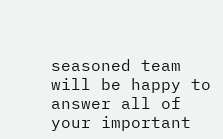seasoned team will be happy to answer all of your important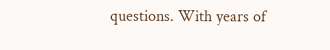questions. With years of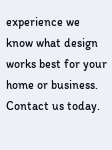experience we know what design works best for your home or business. Contact us today.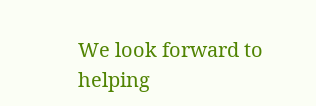We look forward to helping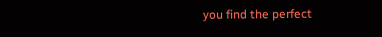you find the perfect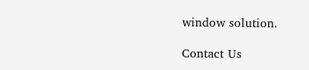window solution.

Contact Us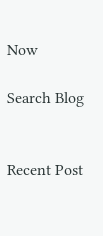Now

Search Blog


Recent Post